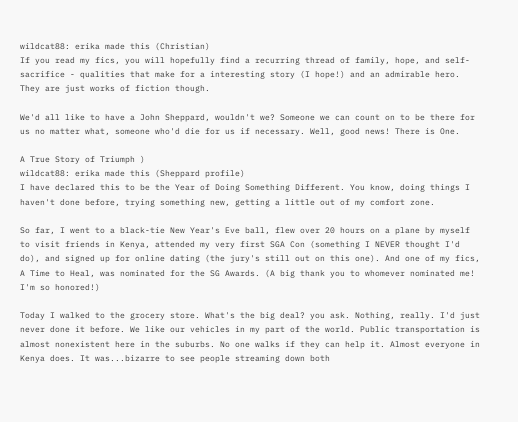wildcat88: erika made this (Christian)
If you read my fics, you will hopefully find a recurring thread of family, hope, and self-sacrifice - qualities that make for a interesting story (I hope!) and an admirable hero. They are just works of fiction though.

We'd all like to have a John Sheppard, wouldn't we? Someone we can count on to be there for us no matter what, someone who'd die for us if necessary. Well, good news! There is One.

A True Story of Triumph )
wildcat88: erika made this (Sheppard profile)
I have declared this to be the Year of Doing Something Different. You know, doing things I haven't done before, trying something new, getting a little out of my comfort zone.

So far, I went to a black-tie New Year's Eve ball, flew over 20 hours on a plane by myself to visit friends in Kenya, attended my very first SGA Con (something I NEVER thought I'd do), and signed up for online dating (the jury's still out on this one). And one of my fics, A Time to Heal, was nominated for the SG Awards. (A big thank you to whomever nominated me! I'm so honored!)

Today I walked to the grocery store. What's the big deal? you ask. Nothing, really. I'd just never done it before. We like our vehicles in my part of the world. Public transportation is almost nonexistent here in the suburbs. No one walks if they can help it. Almost everyone in Kenya does. It was...bizarre to see people streaming down both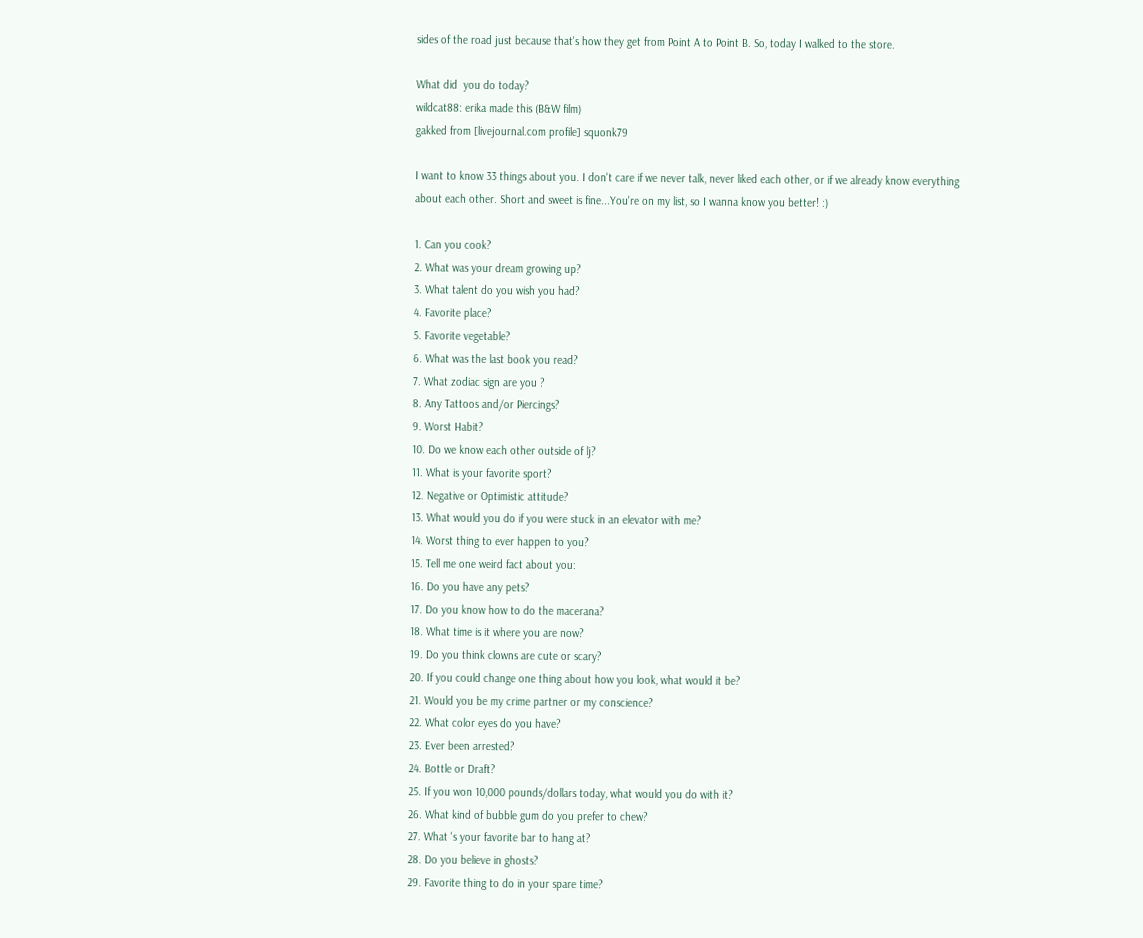sides of the road just because that's how they get from Point A to Point B. So, today I walked to the store.

What did  you do today?
wildcat88: erika made this (B&W film)
gakked from [livejournal.com profile] squonk79

I want to know 33 things about you. I don't care if we never talk, never liked each other, or if we already know everything about each other. Short and sweet is fine...You're on my list, so I wanna know you better! :)

1. Can you cook?
2. What was your dream growing up?
3. What talent do you wish you had?
4. Favorite place?
5. Favorite vegetable?
6. What was the last book you read?
7. What zodiac sign are you ?
8. Any Tattoos and/or Piercings?
9. Worst Habit?
10. Do we know each other outside of lj?
11. What is your favorite sport?
12. Negative or Optimistic attitude?
13. What would you do if you were stuck in an elevator with me?
14. Worst thing to ever happen to you?
15. Tell me one weird fact about you:
16. Do you have any pets?
17. Do you know how to do the macerana?
18. What time is it where you are now?
19. Do you think clowns are cute or scary?
20. If you could change one thing about how you look, what would it be?
21. Would you be my crime partner or my conscience?
22. What color eyes do you have?
23. Ever been arrested?
24. Bottle or Draft?
25. If you won 10,000 pounds/dollars today, what would you do with it?
26. What kind of bubble gum do you prefer to chew?
27. What 's your favorite bar to hang at?
28. Do you believe in ghosts?
29. Favorite thing to do in your spare time?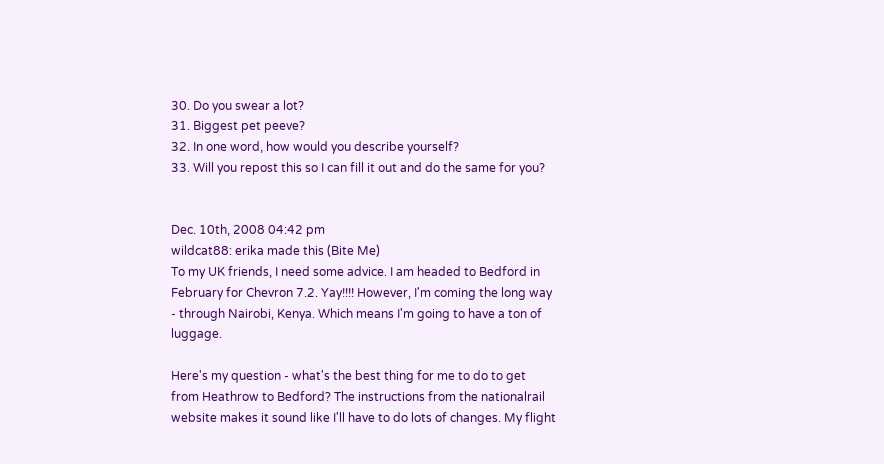30. Do you swear a lot?
31. Biggest pet peeve?
32. In one word, how would you describe yourself?
33. Will you repost this so I can fill it out and do the same for you?


Dec. 10th, 2008 04:42 pm
wildcat88: erika made this (Bite Me)
To my UK friends, I need some advice. I am headed to Bedford in February for Chevron 7.2. Yay!!!! However, I'm coming the long way - through Nairobi, Kenya. Which means I'm going to have a ton of luggage.

Here's my question - what's the best thing for me to do to get from Heathrow to Bedford? The instructions from the nationalrail website makes it sound like I'll have to do lots of changes. My flight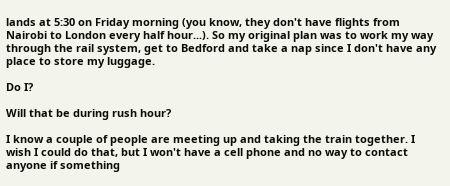lands at 5:30 on Friday morning (you know, they don't have flights from Nairobi to London every half hour...). So my original plan was to work my way through the rail system, get to Bedford and take a nap since I don't have any place to store my luggage.

Do I?

Will that be during rush hour?

I know a couple of people are meeting up and taking the train together. I wish I could do that, but I won't have a cell phone and no way to contact anyone if something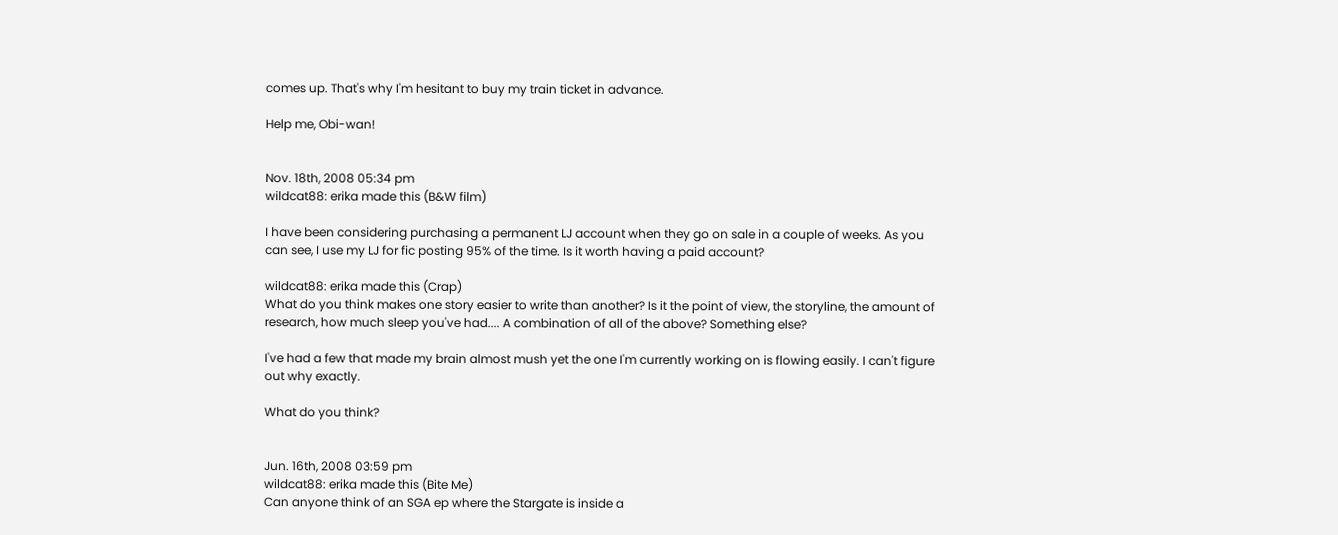comes up. That's why I'm hesitant to buy my train ticket in advance.

Help me, Obi-wan!


Nov. 18th, 2008 05:34 pm
wildcat88: erika made this (B&W film)

I have been considering purchasing a permanent LJ account when they go on sale in a couple of weeks. As you can see, I use my LJ for fic posting 95% of the time. Is it worth having a paid account?

wildcat88: erika made this (Crap)
What do you think makes one story easier to write than another? Is it the point of view, the storyline, the amount of research, how much sleep you've had.... A combination of all of the above? Something else?

I've had a few that made my brain almost mush yet the one I'm currently working on is flowing easily. I can't figure out why exactly.

What do you think?


Jun. 16th, 2008 03:59 pm
wildcat88: erika made this (Bite Me)
Can anyone think of an SGA ep where the Stargate is inside a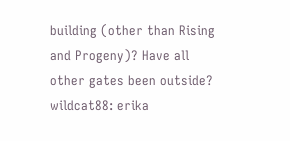building (other than Rising and Progeny)? Have all other gates been outside?
wildcat88: erika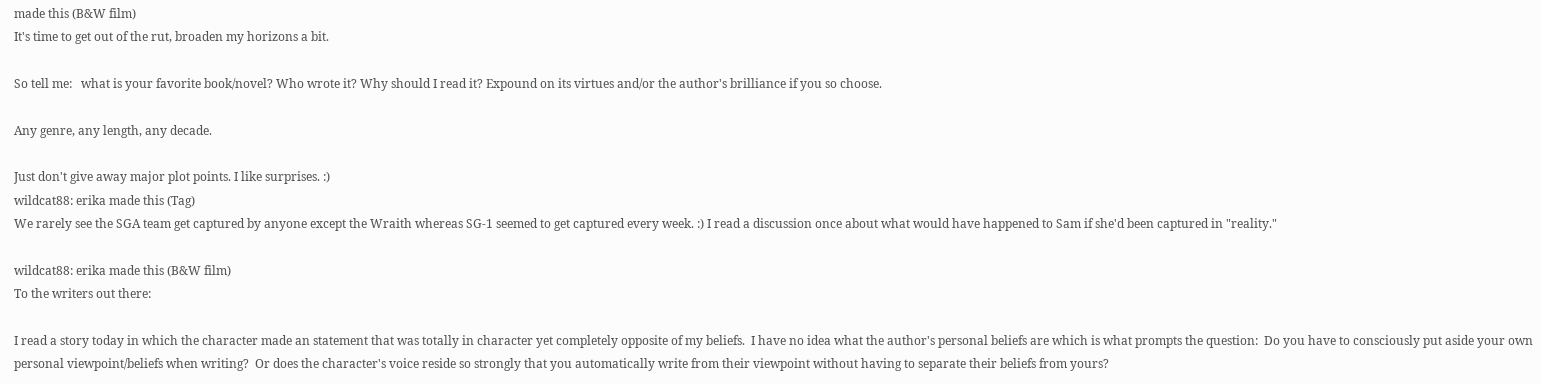made this (B&W film)
It's time to get out of the rut, broaden my horizons a bit.

So tell me:   what is your favorite book/novel? Who wrote it? Why should I read it? Expound on its virtues and/or the author's brilliance if you so choose.

Any genre, any length, any decade.

Just don't give away major plot points. I like surprises. :)
wildcat88: erika made this (Tag)
We rarely see the SGA team get captured by anyone except the Wraith whereas SG-1 seemed to get captured every week. :) I read a discussion once about what would have happened to Sam if she'd been captured in "reality."

wildcat88: erika made this (B&W film)
To the writers out there:

I read a story today in which the character made an statement that was totally in character yet completely opposite of my beliefs.  I have no idea what the author's personal beliefs are which is what prompts the question:  Do you have to consciously put aside your own personal viewpoint/beliefs when writing?  Or does the character's voice reside so strongly that you automatically write from their viewpoint without having to separate their beliefs from yours?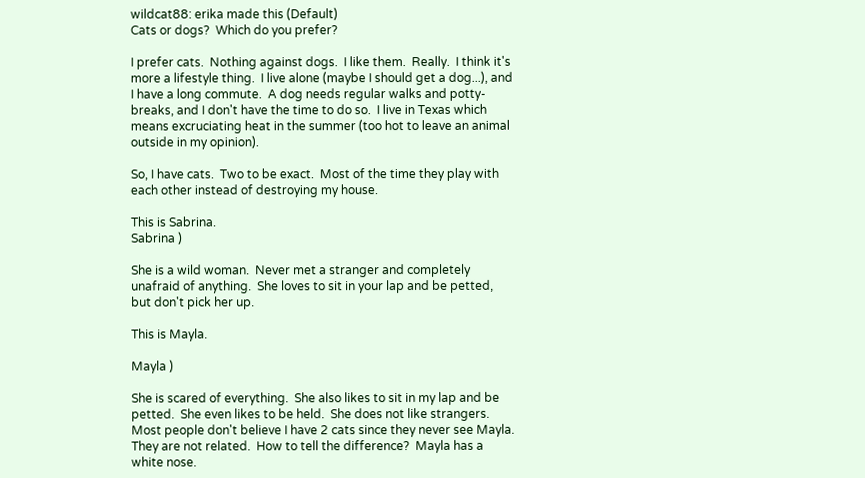wildcat88: erika made this (Default)
Cats or dogs?  Which do you prefer?

I prefer cats.  Nothing against dogs.  I like them.  Really.  I think it's more a lifestyle thing.  I live alone (maybe I should get a dog...), and I have a long commute.  A dog needs regular walks and potty-breaks, and I don't have the time to do so.  I live in Texas which means excruciating heat in the summer (too hot to leave an animal outside in my opinion).

So, I have cats.  Two to be exact.  Most of the time they play with each other instead of destroying my house.

This is Sabrina.
Sabrina )

She is a wild woman.  Never met a stranger and completely unafraid of anything.  She loves to sit in your lap and be petted, but don't pick her up.

This is Mayla.

Mayla )

She is scared of everything.  She also likes to sit in my lap and be petted.  She even likes to be held.  She does not like strangers.  Most people don't believe I have 2 cats since they never see Mayla.  They are not related.  How to tell the difference?  Mayla has a white nose.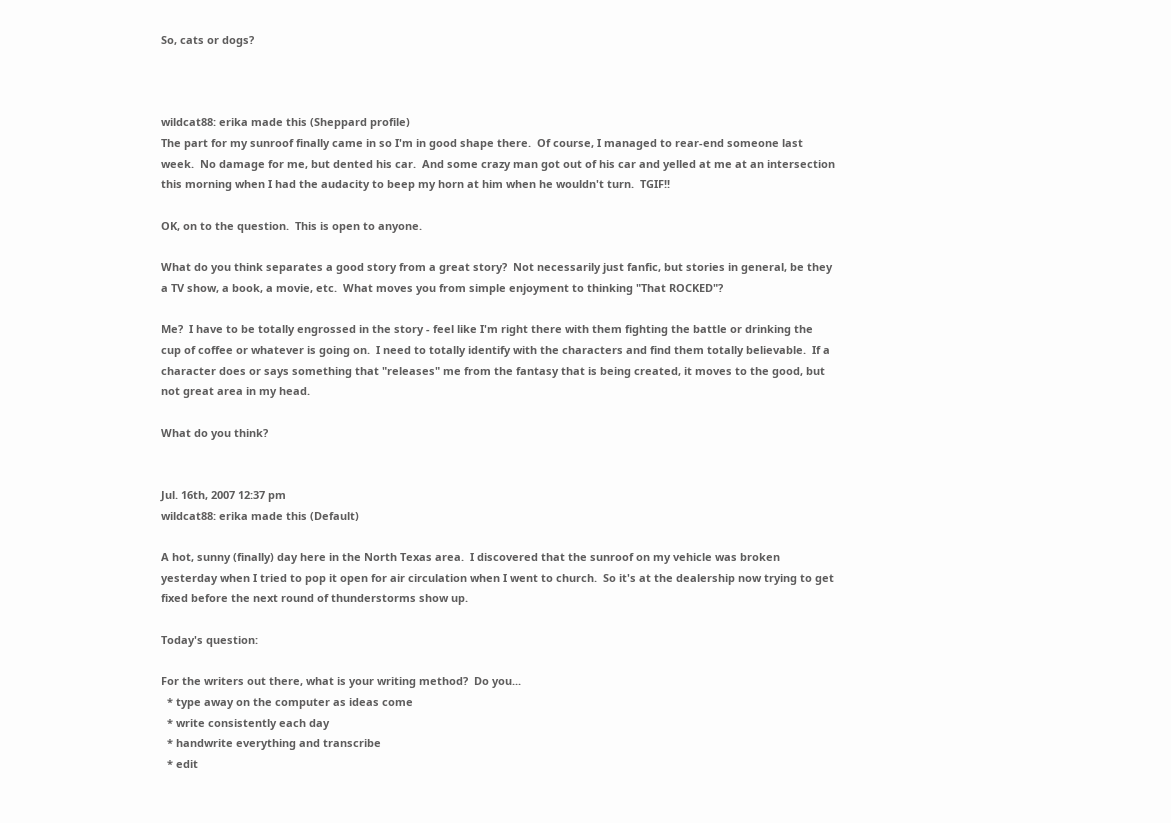So, cats or dogs?



wildcat88: erika made this (Sheppard profile)
The part for my sunroof finally came in so I'm in good shape there.  Of course, I managed to rear-end someone last week.  No damage for me, but dented his car.  And some crazy man got out of his car and yelled at me at an intersection this morning when I had the audacity to beep my horn at him when he wouldn't turn.  TGIF!!

OK, on to the question.  This is open to anyone.

What do you think separates a good story from a great story?  Not necessarily just fanfic, but stories in general, be they a TV show, a book, a movie, etc.  What moves you from simple enjoyment to thinking "That ROCKED"?

Me?  I have to be totally engrossed in the story - feel like I'm right there with them fighting the battle or drinking the cup of coffee or whatever is going on.  I need to totally identify with the characters and find them totally believable.  If a character does or says something that "releases" me from the fantasy that is being created, it moves to the good, but not great area in my head.

What do you think?


Jul. 16th, 2007 12:37 pm
wildcat88: erika made this (Default)

A hot, sunny (finally) day here in the North Texas area.  I discovered that the sunroof on my vehicle was broken yesterday when I tried to pop it open for air circulation when I went to church.  So it's at the dealership now trying to get fixed before the next round of thunderstorms show up.

Today's question:

For the writers out there, what is your writing method?  Do you...
  * type away on the computer as ideas come
  * write consistently each day
  * handwrite everything and transcribe
  * edit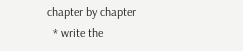chapter by chapter
  * write the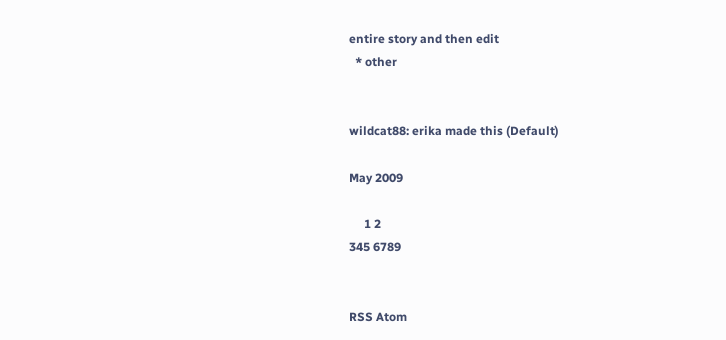entire story and then edit
  * other


wildcat88: erika made this (Default)

May 2009

     1 2
345 6789


RSS Atom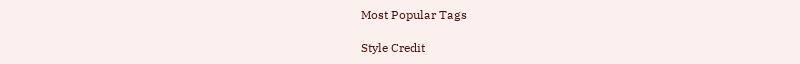Most Popular Tags

Style Credit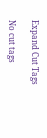Expand Cut Tags

No cut tags